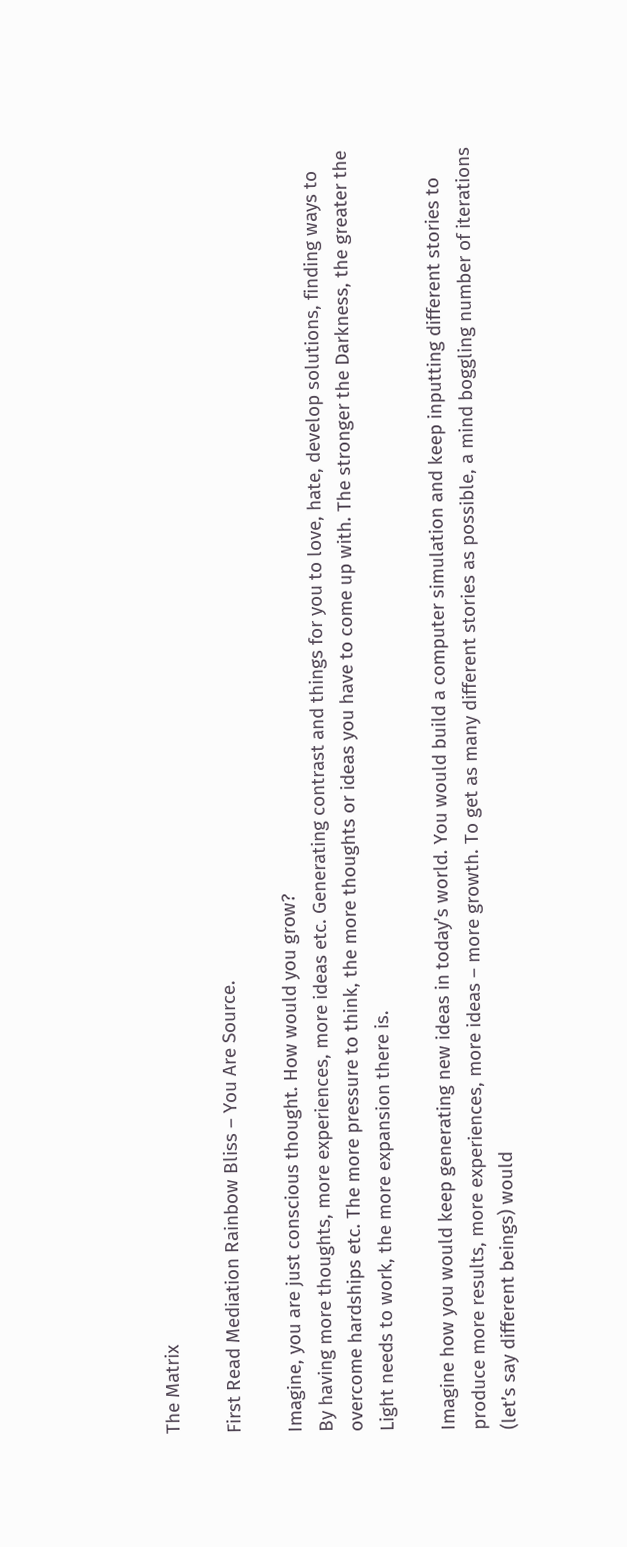The Matrix

First Read Mediation Rainbow Bliss – You Are Source.

Imagine, you are just conscious thought. How would you grow?
By having more thoughts, more experiences, more ideas etc. Generating contrast and things for you to love, hate, develop solutions, finding ways to overcome hardships etc. The more pressure to think, the more thoughts or ideas you have to come up with. The stronger the Darkness, the greater the Light needs to work, the more expansion there is.

Imagine how you would keep generating new ideas in today’s world. You would build a computer simulation and keep inputting different stories to produce more results, more experiences, more ideas – more growth. To get as many different stories as possible, a mind boggling number of iterations (let’s say different beings) would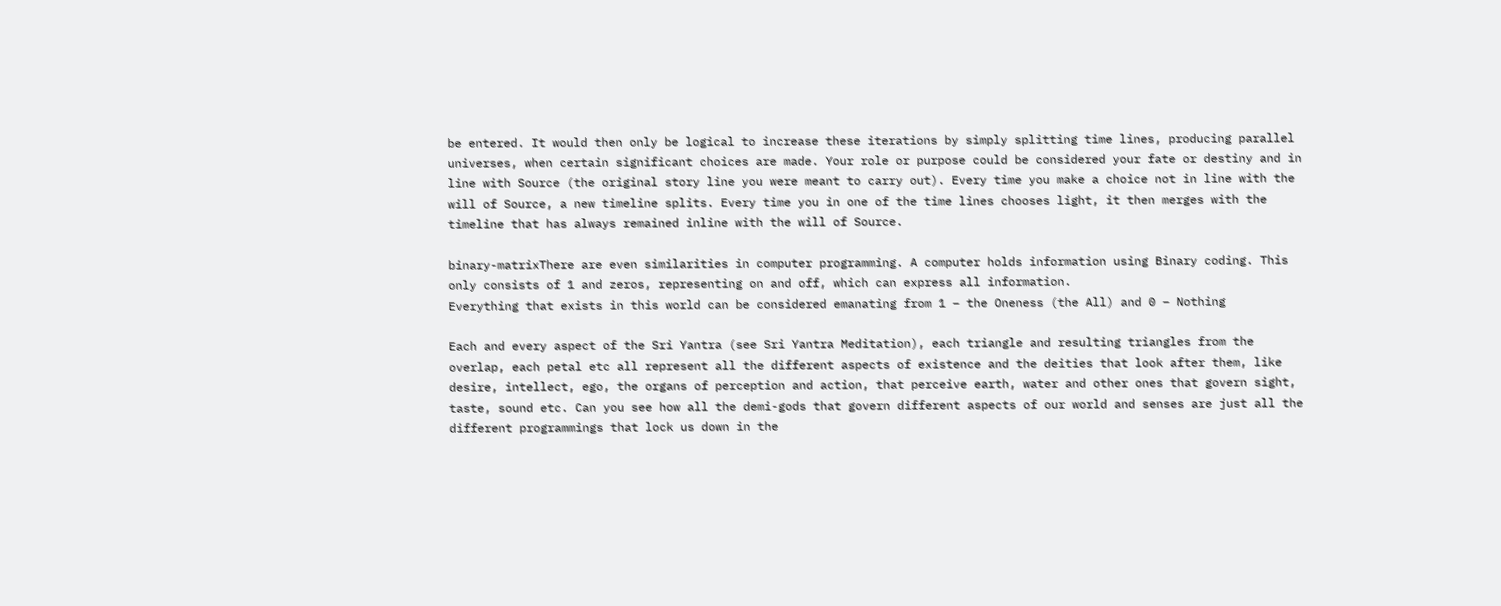be entered. It would then only be logical to increase these iterations by simply splitting time lines, producing parallel universes, when certain significant choices are made. Your role or purpose could be considered your fate or destiny and in line with Source (the original story line you were meant to carry out). Every time you make a choice not in line with the will of Source, a new timeline splits. Every time you in one of the time lines chooses light, it then merges with the timeline that has always remained inline with the will of Source.

binary-matrixThere are even similarities in computer programming. A computer holds information using Binary coding. This only consists of 1 and zeros, representing on and off, which can express all information.
Everything that exists in this world can be considered emanating from 1 – the Oneness (the All) and 0 – Nothing

Each and every aspect of the Sri Yantra (see Sri Yantra Meditation), each triangle and resulting triangles from the overlap, each petal etc all represent all the different aspects of existence and the deities that look after them, like desire, intellect, ego, the organs of perception and action, that perceive earth, water and other ones that govern sight, taste, sound etc. Can you see how all the demi-gods that govern different aspects of our world and senses are just all the different programmings that lock us down in the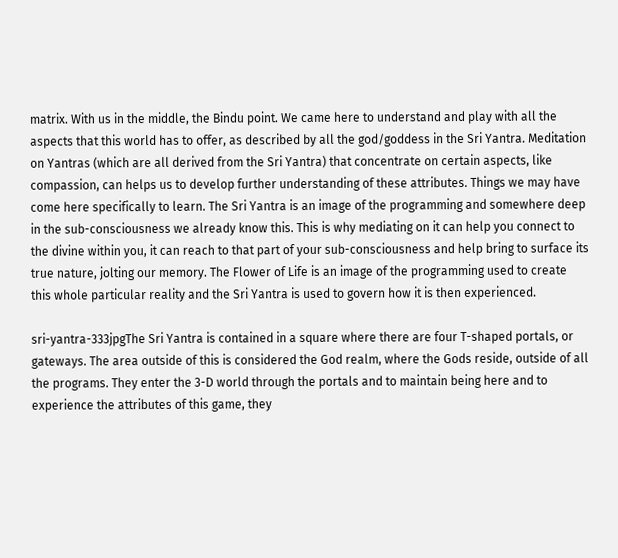matrix. With us in the middle, the Bindu point. We came here to understand and play with all the aspects that this world has to offer, as described by all the god/goddess in the Sri Yantra. Meditation on Yantras (which are all derived from the Sri Yantra) that concentrate on certain aspects, like compassion, can helps us to develop further understanding of these attributes. Things we may have come here specifically to learn. The Sri Yantra is an image of the programming and somewhere deep in the sub-consciousness we already know this. This is why mediating on it can help you connect to the divine within you, it can reach to that part of your sub-consciousness and help bring to surface its true nature, jolting our memory. The Flower of Life is an image of the programming used to create this whole particular reality and the Sri Yantra is used to govern how it is then experienced.

sri-yantra-333jpgThe Sri Yantra is contained in a square where there are four T-shaped portals, or gateways. The area outside of this is considered the God realm, where the Gods reside, outside of all the programs. They enter the 3-D world through the portals and to maintain being here and to experience the attributes of this game, they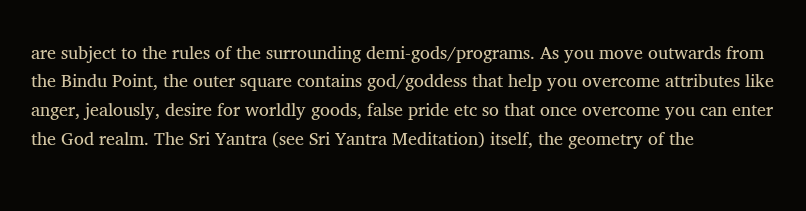are subject to the rules of the surrounding demi-gods/programs. As you move outwards from the Bindu Point, the outer square contains god/goddess that help you overcome attributes like anger, jealously, desire for worldly goods, false pride etc so that once overcome you can enter the God realm. The Sri Yantra (see Sri Yantra Meditation) itself, the geometry of the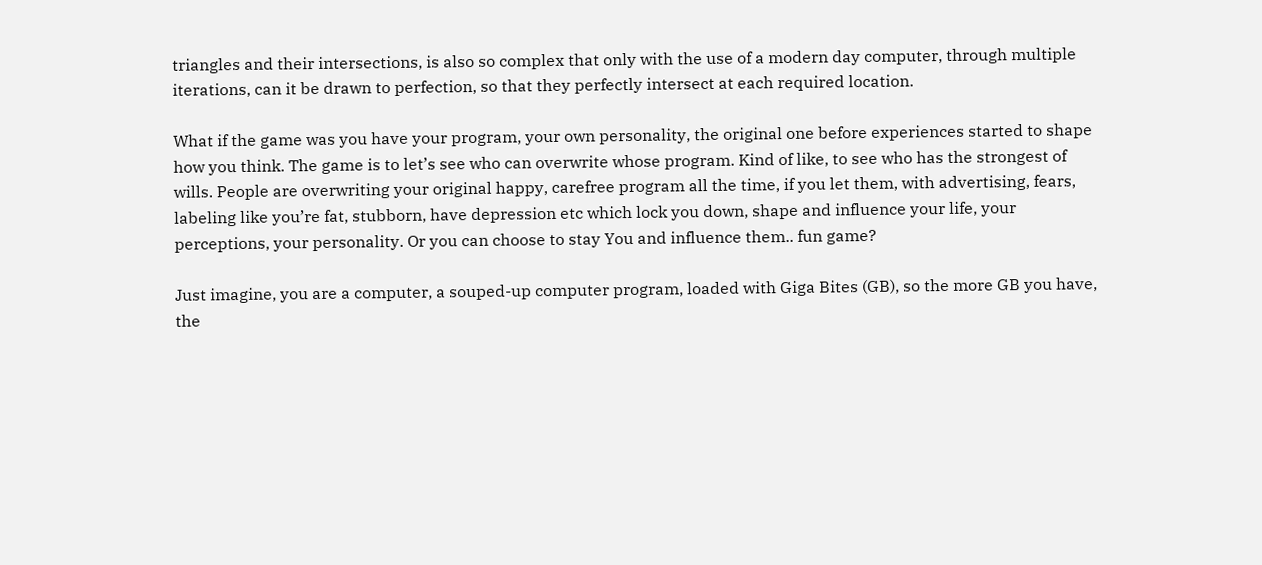triangles and their intersections, is also so complex that only with the use of a modern day computer, through multiple iterations, can it be drawn to perfection, so that they perfectly intersect at each required location.

What if the game was you have your program, your own personality, the original one before experiences started to shape how you think. The game is to let’s see who can overwrite whose program. Kind of like, to see who has the strongest of wills. People are overwriting your original happy, carefree program all the time, if you let them, with advertising, fears, labeling like you’re fat, stubborn, have depression etc which lock you down, shape and influence your life, your perceptions, your personality. Or you can choose to stay You and influence them.. fun game?

Just imagine, you are a computer, a souped-up computer program, loaded with Giga Bites (GB), so the more GB you have, the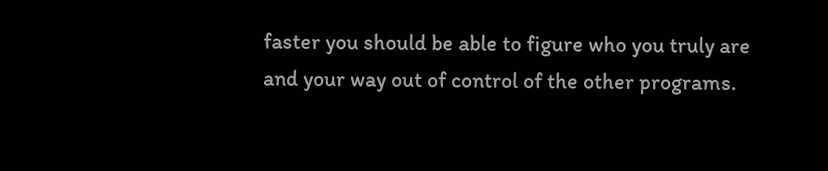faster you should be able to figure who you truly are and your way out of control of the other programs.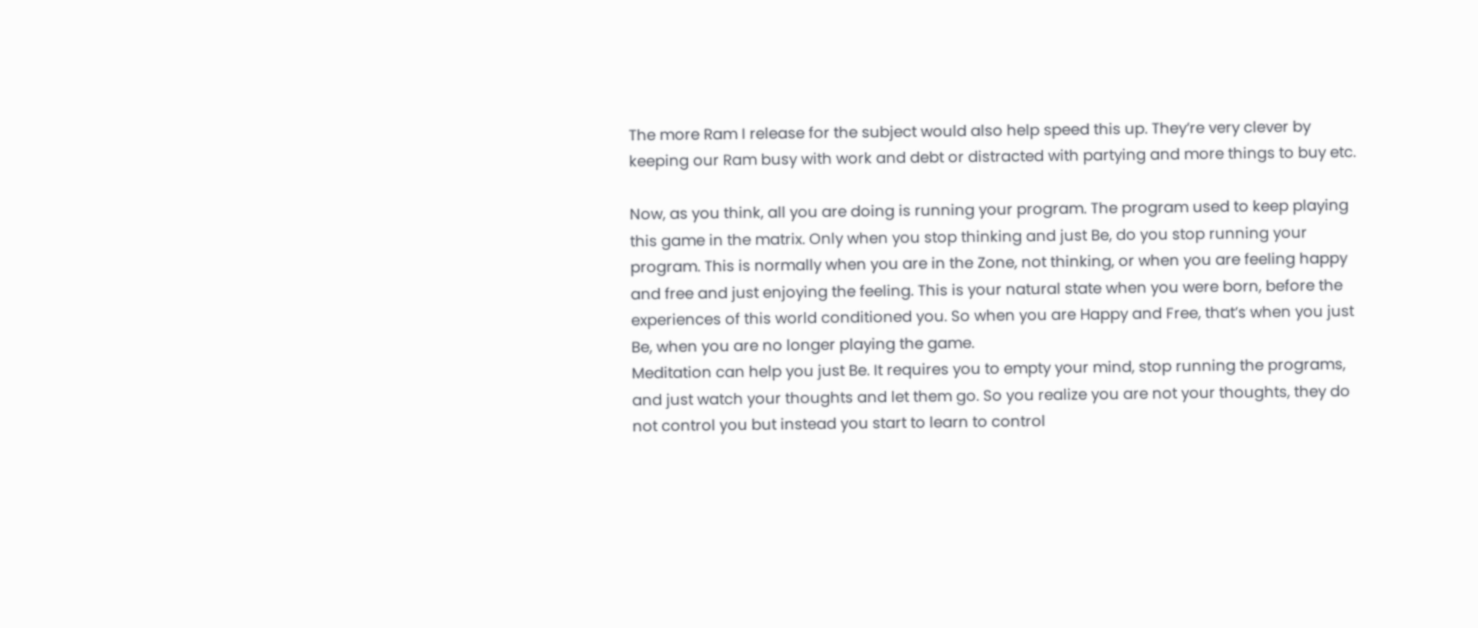The more Ram I release for the subject would also help speed this up. They’re very clever by keeping our Ram busy with work and debt or distracted with partying and more things to buy etc.

Now, as you think, all you are doing is running your program. The program used to keep playing this game in the matrix. Only when you stop thinking and just Be, do you stop running your program. This is normally when you are in the Zone, not thinking, or when you are feeling happy and free and just enjoying the feeling. This is your natural state when you were born, before the experiences of this world conditioned you. So when you are Happy and Free, that’s when you just Be, when you are no longer playing the game.
Meditation can help you just Be. It requires you to empty your mind, stop running the programs, and just watch your thoughts and let them go. So you realize you are not your thoughts, they do not control you but instead you start to learn to control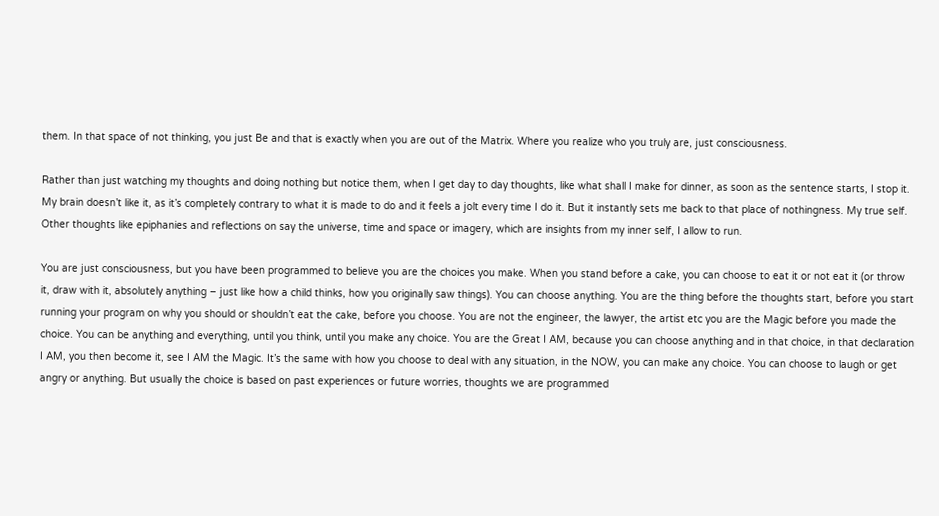them. In that space of not thinking, you just Be and that is exactly when you are out of the Matrix. Where you realize who you truly are, just consciousness.

Rather than just watching my thoughts and doing nothing but notice them, when I get day to day thoughts, like what shall I make for dinner, as soon as the sentence starts, I stop it. My brain doesn’t like it, as it’s completely contrary to what it is made to do and it feels a jolt every time I do it. But it instantly sets me back to that place of nothingness. My true self. Other thoughts like epiphanies and reflections on say the universe, time and space or imagery, which are insights from my inner self, I allow to run.

You are just consciousness, but you have been programmed to believe you are the choices you make. When you stand before a cake, you can choose to eat it or not eat it (or throw it, draw with it, absolutely anything – just like how a child thinks, how you originally saw things). You can choose anything. You are the thing before the thoughts start, before you start running your program on why you should or shouldn’t eat the cake, before you choose. You are not the engineer, the lawyer, the artist etc you are the Magic before you made the choice. You can be anything and everything, until you think, until you make any choice. You are the Great I AM, because you can choose anything and in that choice, in that declaration I AM, you then become it, see I AM the Magic. It’s the same with how you choose to deal with any situation, in the NOW, you can make any choice. You can choose to laugh or get angry or anything. But usually the choice is based on past experiences or future worries, thoughts we are programmed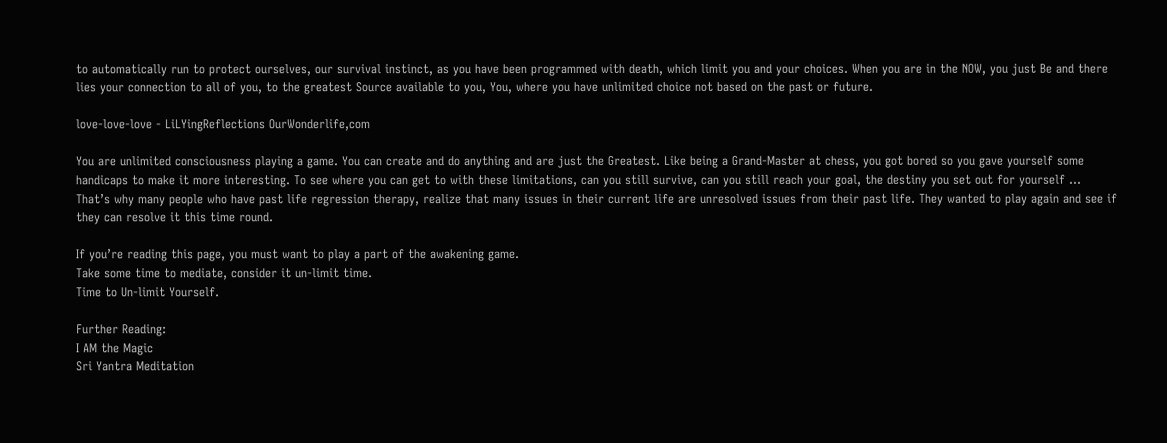to automatically run to protect ourselves, our survival instinct, as you have been programmed with death, which limit you and your choices. When you are in the NOW, you just Be and there lies your connection to all of you, to the greatest Source available to you, You, where you have unlimited choice not based on the past or future.

love-love-love - LiLYingReflections OurWonderlife,com

You are unlimited consciousness playing a game. You can create and do anything and are just the Greatest. Like being a Grand-Master at chess, you got bored so you gave yourself some handicaps to make it more interesting. To see where you can get to with these limitations, can you still survive, can you still reach your goal, the destiny you set out for yourself …
That’s why many people who have past life regression therapy, realize that many issues in their current life are unresolved issues from their past life. They wanted to play again and see if they can resolve it this time round.

If you’re reading this page, you must want to play a part of the awakening game.
Take some time to mediate, consider it un-limit time.
Time to Un-limit Yourself.

Further Reading:
I AM the Magic
Sri Yantra Meditation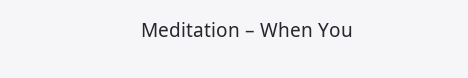Meditation – When You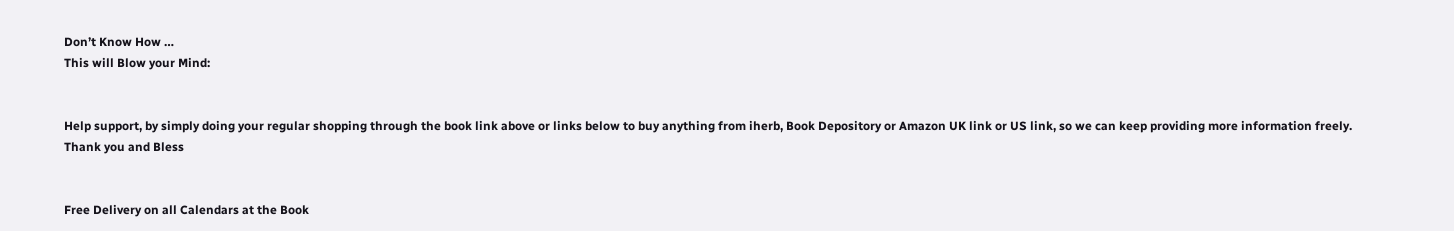Don’t Know How …
This will Blow your Mind:


Help support, by simply doing your regular shopping through the book link above or links below to buy anything from iherb, Book Depository or Amazon UK link or US link, so we can keep providing more information freely.
Thank you and Bless


Free Delivery on all Calendars at the Book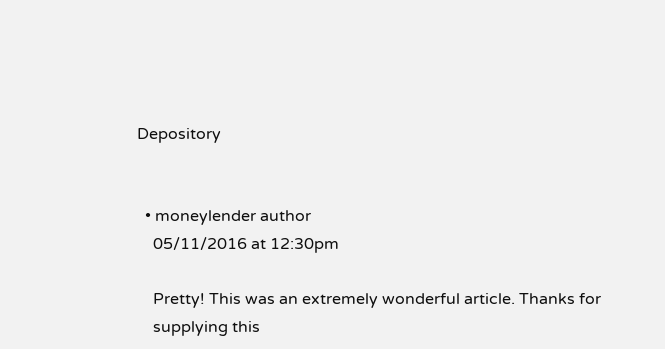Depository


  • moneylender author
    05/11/2016 at 12:30pm

    Pretty! This was an extremely wonderful article. Thanks for
    supplying this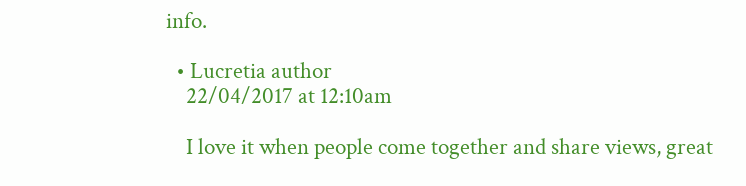info.

  • Lucretia author
    22/04/2017 at 12:10am

    I love it when people come together and share views, great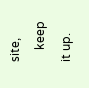site,
    keep it up.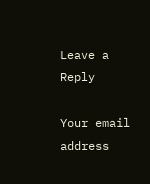Leave a Reply

Your email address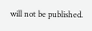will not be published.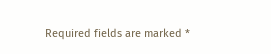Required fields are marked *